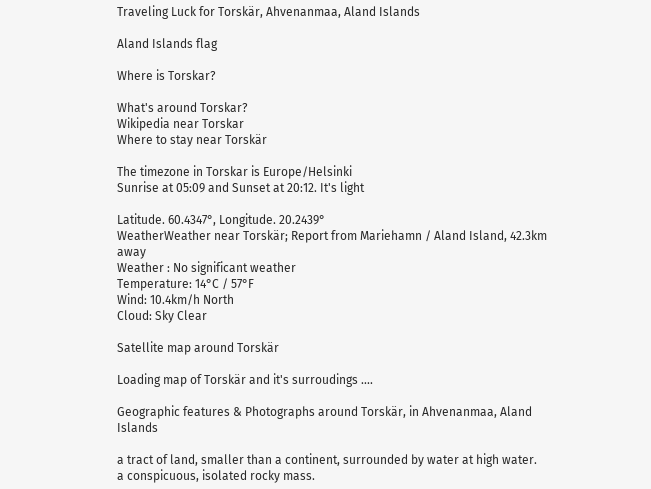Traveling Luck for Torskär, Ahvenanmaa, Aland Islands

Aland Islands flag

Where is Torskar?

What's around Torskar?
Wikipedia near Torskar
Where to stay near Torskär

The timezone in Torskar is Europe/Helsinki
Sunrise at 05:09 and Sunset at 20:12. It's light

Latitude. 60.4347°, Longitude. 20.2439°
WeatherWeather near Torskär; Report from Mariehamn / Aland Island, 42.3km away
Weather : No significant weather
Temperature: 14°C / 57°F
Wind: 10.4km/h North
Cloud: Sky Clear

Satellite map around Torskär

Loading map of Torskär and it's surroudings ....

Geographic features & Photographs around Torskär, in Ahvenanmaa, Aland Islands

a tract of land, smaller than a continent, surrounded by water at high water.
a conspicuous, isolated rocky mass.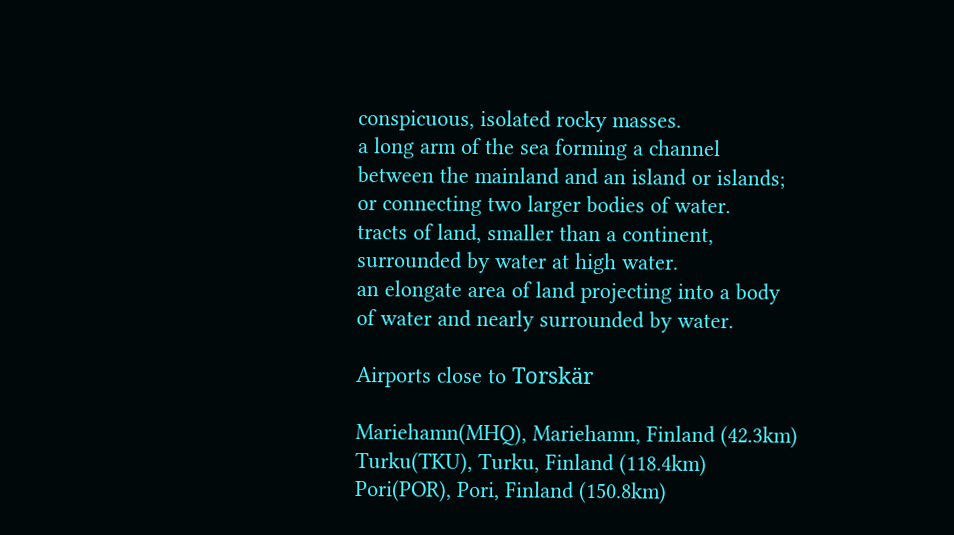conspicuous, isolated rocky masses.
a long arm of the sea forming a channel between the mainland and an island or islands; or connecting two larger bodies of water.
tracts of land, smaller than a continent, surrounded by water at high water.
an elongate area of land projecting into a body of water and nearly surrounded by water.

Airports close to Torskär

Mariehamn(MHQ), Mariehamn, Finland (42.3km)
Turku(TKU), Turku, Finland (118.4km)
Pori(POR), Pori, Finland (150.8km)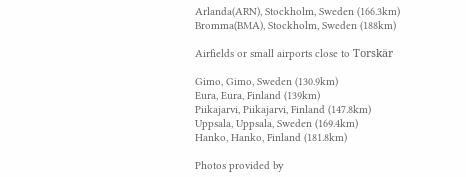Arlanda(ARN), Stockholm, Sweden (166.3km)
Bromma(BMA), Stockholm, Sweden (188km)

Airfields or small airports close to Torskär

Gimo, Gimo, Sweden (130.9km)
Eura, Eura, Finland (139km)
Piikajarvi, Piikajarvi, Finland (147.8km)
Uppsala, Uppsala, Sweden (169.4km)
Hanko, Hanko, Finland (181.8km)

Photos provided by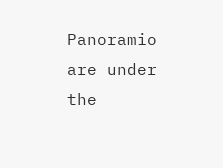Panoramio are under the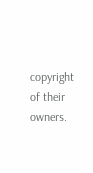copyright of their owners.